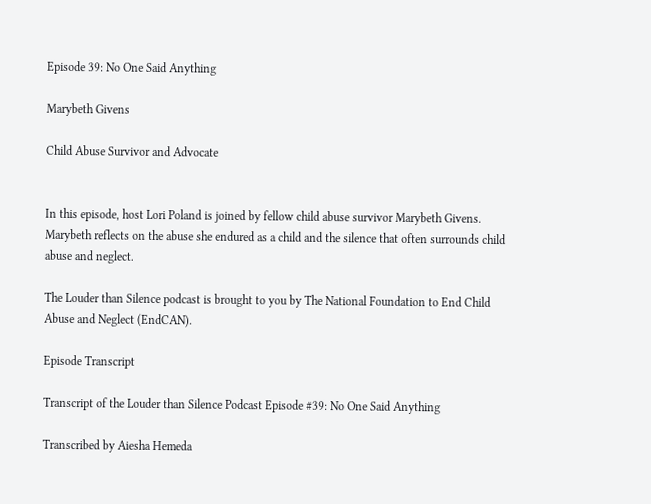Episode 39: No One Said Anything

Marybeth Givens

Child Abuse Survivor and Advocate


In this episode, host Lori Poland is joined by fellow child abuse survivor Marybeth Givens. Marybeth reflects on the abuse she endured as a child and the silence that often surrounds child abuse and neglect.

The Louder than Silence podcast is brought to you by The National Foundation to End Child Abuse and Neglect (EndCAN).

Episode Transcript

Transcript of the Louder than Silence Podcast Episode #39: No One Said Anything

Transcribed by Aiesha Hemeda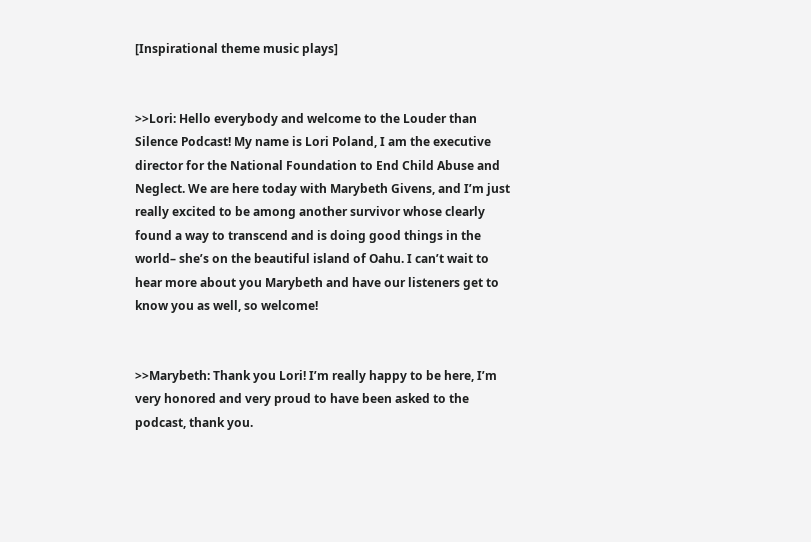[Inspirational theme music plays]


>>Lori: Hello everybody and welcome to the Louder than Silence Podcast! My name is Lori Poland, I am the executive director for the National Foundation to End Child Abuse and Neglect. We are here today with Marybeth Givens, and I’m just really excited to be among another survivor whose clearly found a way to transcend and is doing good things in the world– she’s on the beautiful island of Oahu. I can’t wait to hear more about you Marybeth and have our listeners get to know you as well, so welcome!


>>Marybeth: Thank you Lori! I’m really happy to be here, I’m very honored and very proud to have been asked to the podcast, thank you.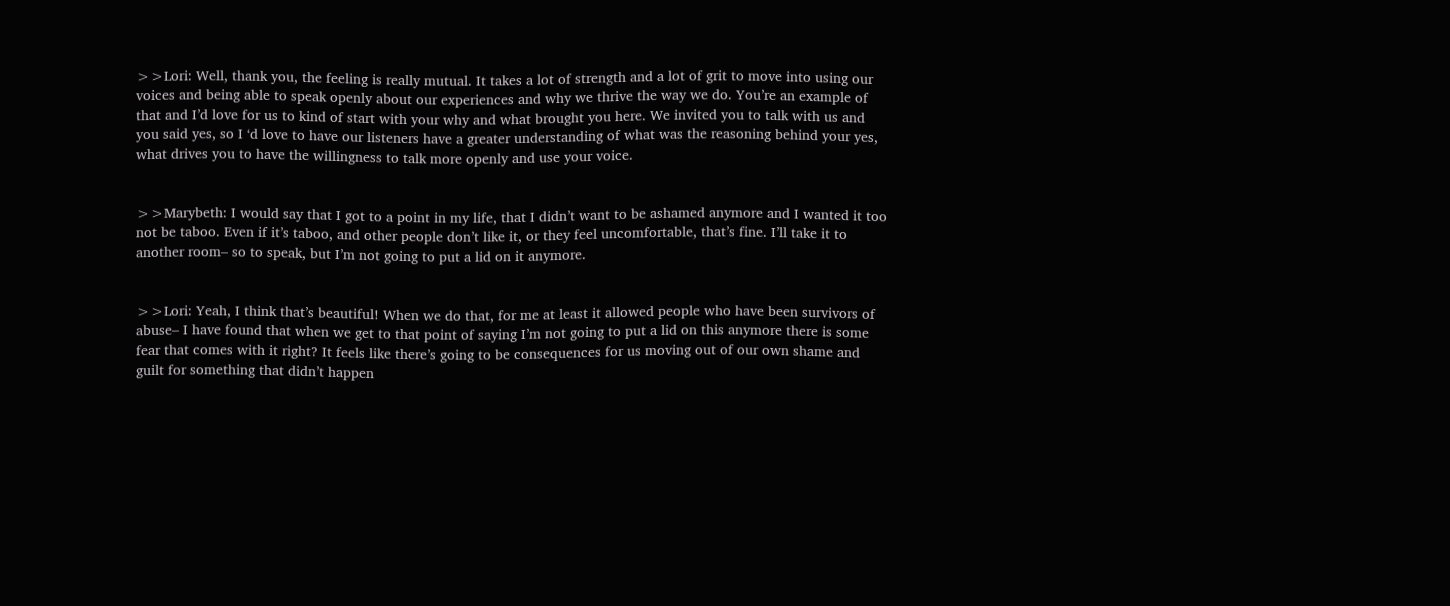>>Lori: Well, thank you, the feeling is really mutual. It takes a lot of strength and a lot of grit to move into using our voices and being able to speak openly about our experiences and why we thrive the way we do. You’re an example of that and I’d love for us to kind of start with your why and what brought you here. We invited you to talk with us and you said yes, so I ‘d love to have our listeners have a greater understanding of what was the reasoning behind your yes, what drives you to have the willingness to talk more openly and use your voice.


>>Marybeth: I would say that I got to a point in my life, that I didn’t want to be ashamed anymore and I wanted it too not be taboo. Even if it’s taboo, and other people don’t like it, or they feel uncomfortable, that’s fine. I’ll take it to another room– so to speak, but I’m not going to put a lid on it anymore.


>>Lori: Yeah, I think that’s beautiful! When we do that, for me at least it allowed people who have been survivors of abuse– I have found that when we get to that point of saying I’m not going to put a lid on this anymore there is some fear that comes with it right? It feels like there’s going to be consequences for us moving out of our own shame and guilt for something that didn’t happen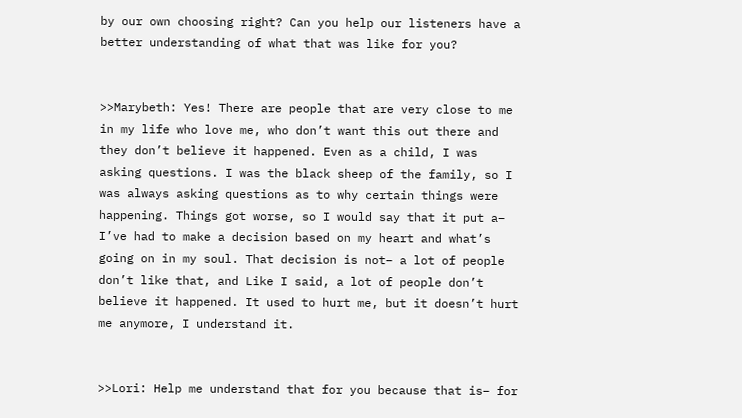by our own choosing right? Can you help our listeners have a better understanding of what that was like for you?


>>Marybeth: Yes! There are people that are very close to me in my life who love me, who don’t want this out there and they don’t believe it happened. Even as a child, I was asking questions. I was the black sheep of the family, so I was always asking questions as to why certain things were happening. Things got worse, so I would say that it put a– I’ve had to make a decision based on my heart and what’s going on in my soul. That decision is not– a lot of people don’t like that, and Like I said, a lot of people don’t believe it happened. It used to hurt me, but it doesn’t hurt me anymore, I understand it.


>>Lori: Help me understand that for you because that is– for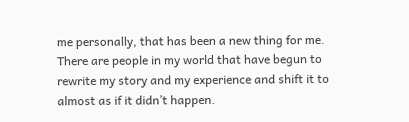me personally, that has been a new thing for me. There are people in my world that have begun to rewrite my story and my experience and shift it to almost as if it didn’t happen.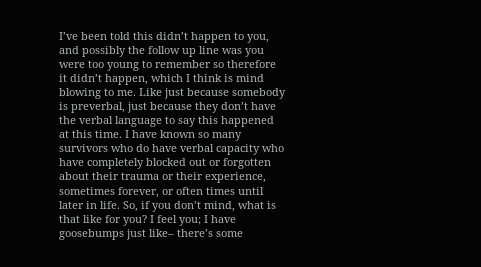I’ve been told this didn’t happen to you, and possibly the follow up line was you were too young to remember so therefore it didn’t happen, which I think is mind blowing to me. Like just because somebody is preverbal, just because they don’t have the verbal language to say this happened at this time. I have known so many survivors who do have verbal capacity who have completely blocked out or forgotten about their trauma or their experience, sometimes forever, or often times until later in life. So, if you don’t mind, what is that like for you? I feel you; I have goosebumps just like– there’s some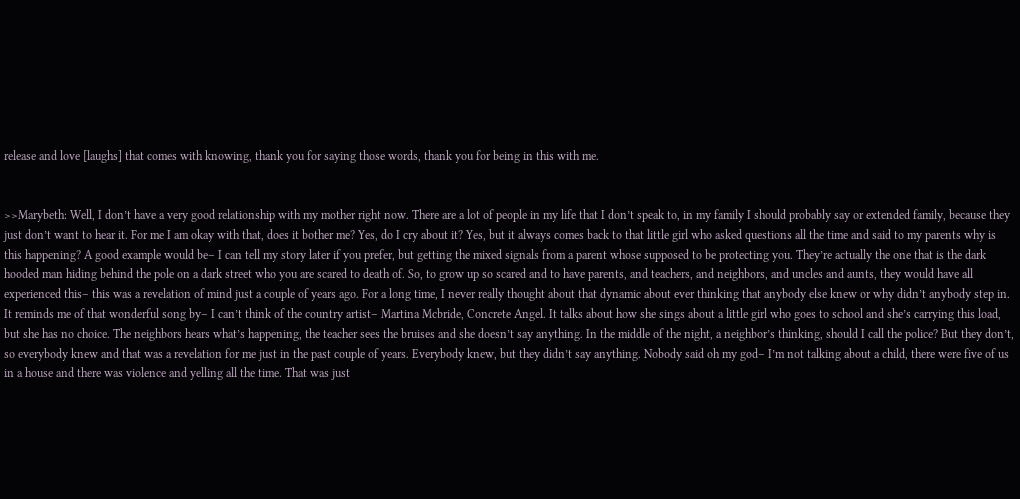release and love [laughs] that comes with knowing, thank you for saying those words, thank you for being in this with me.


>>Marybeth: Well, I don’t have a very good relationship with my mother right now. There are a lot of people in my life that I don’t speak to, in my family I should probably say or extended family, because they just don’t want to hear it. For me I am okay with that, does it bother me? Yes, do I cry about it? Yes, but it always comes back to that little girl who asked questions all the time and said to my parents why is this happening? A good example would be– I can tell my story later if you prefer, but getting the mixed signals from a parent whose supposed to be protecting you. They’re actually the one that is the dark hooded man hiding behind the pole on a dark street who you are scared to death of. So, to grow up so scared and to have parents, and teachers, and neighbors, and uncles and aunts, they would have all experienced this– this was a revelation of mind just a couple of years ago. For a long time, I never really thought about that dynamic about ever thinking that anybody else knew or why didn’t anybody step in. It reminds me of that wonderful song by– I can’t think of the country artist– Martina Mcbride, Concrete Angel. It talks about how she sings about a little girl who goes to school and she’s carrying this load, but she has no choice. The neighbors hears what’s happening, the teacher sees the bruises and she doesn’t say anything. In the middle of the night, a neighbor’s thinking, should I call the police? But they don’t, so everybody knew and that was a revelation for me just in the past couple of years. Everybody knew, but they didn’t say anything. Nobody said oh my god– I’m not talking about a child, there were five of us in a house and there was violence and yelling all the time. That was just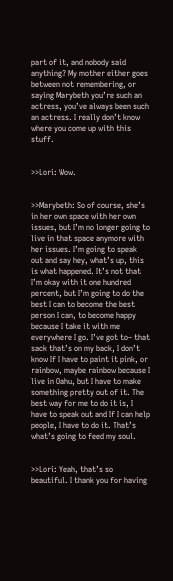part of it, and nobody said anything? My mother either goes between not remembering, or saying Marybeth you’re such an actress, you’ve always been such an actress. I really don’t know where you come up with this stuff.


>>Lori: Wow.


>>Marybeth: So of course, she’s in her own space with her own issues, but I’m no longer going to live in that space anymore with her issues. I’m going to speak out and say hey, what’s up, this is what happened. It’s not that I’m okay with it one hundred percent, but I’m going to do the best I can to become the best person I can, to become happy because I take it with me everywhere I go. I’ve got to– that sack that’s on my back, I don’t know If I have to paint it pink, or rainbow, maybe rainbow because I live in Oahu, but I have to make something pretty out of it. The best way for me to do it is, I have to speak out and If I can help people, I have to do it. That’s what’s going to feed my soul.


>>Lori: Yeah, that’s so beautiful. I thank you for having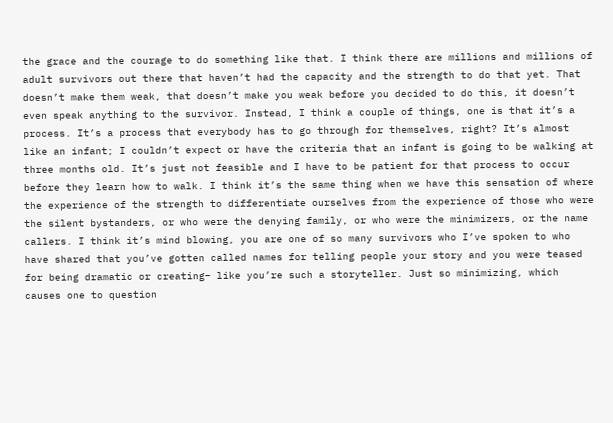the grace and the courage to do something like that. I think there are millions and millions of adult survivors out there that haven’t had the capacity and the strength to do that yet. That doesn’t make them weak, that doesn’t make you weak before you decided to do this, it doesn’t even speak anything to the survivor. Instead, I think a couple of things, one is that it’s a process. It’s a process that everybody has to go through for themselves, right? It’s almost like an infant; I couldn’t expect or have the criteria that an infant is going to be walking at three months old. It’s just not feasible and I have to be patient for that process to occur before they learn how to walk. I think it’s the same thing when we have this sensation of where the experience of the strength to differentiate ourselves from the experience of those who were the silent bystanders, or who were the denying family, or who were the minimizers, or the name callers. I think it’s mind blowing, you are one of so many survivors who I’ve spoken to who have shared that you’ve gotten called names for telling people your story and you were teased for being dramatic or creating– like you’re such a storyteller. Just so minimizing, which causes one to question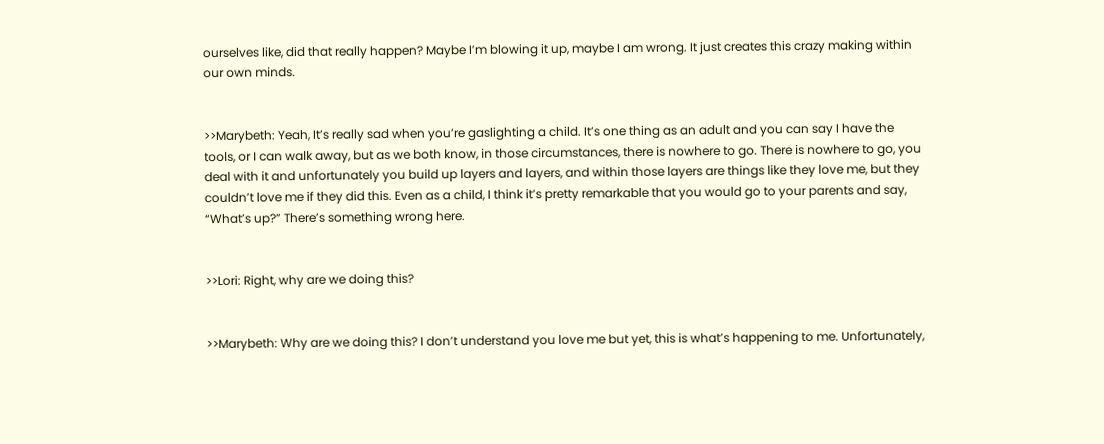ourselves like, did that really happen? Maybe I’m blowing it up, maybe I am wrong. It just creates this crazy making within our own minds.


>>Marybeth: Yeah, It’s really sad when you’re gaslighting a child. It’s one thing as an adult and you can say I have the tools, or I can walk away, but as we both know, in those circumstances, there is nowhere to go. There is nowhere to go, you deal with it and unfortunately you build up layers and layers, and within those layers are things like they love me, but they couldn’t love me if they did this. Even as a child, I think it’s pretty remarkable that you would go to your parents and say, “What’s up?” There’s something wrong here.


>>Lori: Right, why are we doing this?


>>Marybeth: Why are we doing this? I don’t understand you love me but yet, this is what’s happening to me. Unfortunately,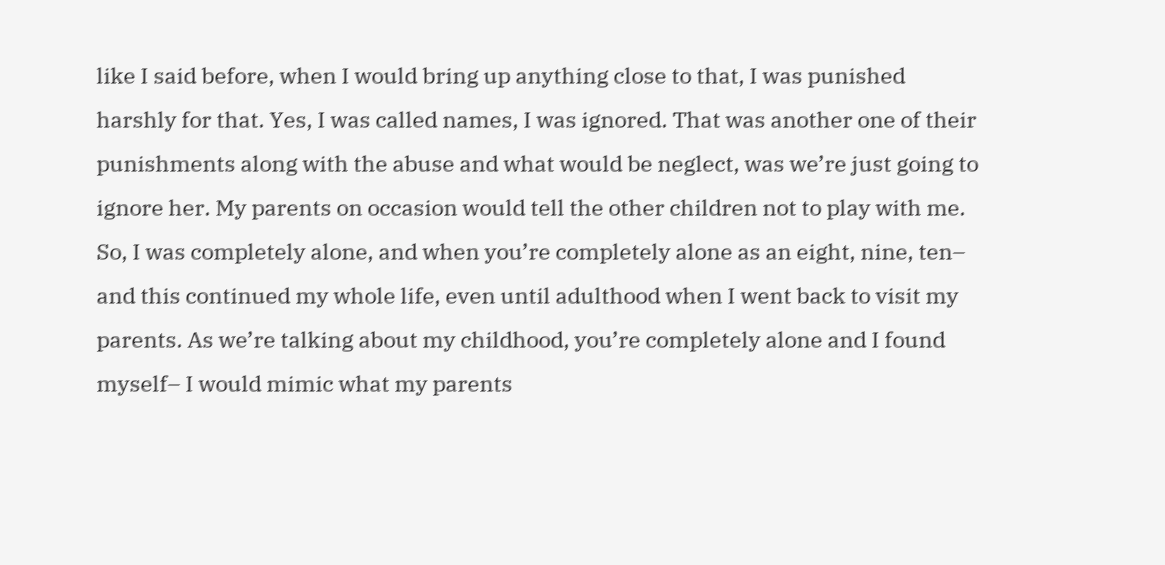like I said before, when I would bring up anything close to that, I was punished harshly for that. Yes, I was called names, I was ignored. That was another one of their punishments along with the abuse and what would be neglect, was we’re just going to ignore her. My parents on occasion would tell the other children not to play with me. So, I was completely alone, and when you’re completely alone as an eight, nine, ten– and this continued my whole life, even until adulthood when I went back to visit my parents. As we’re talking about my childhood, you’re completely alone and I found myself– I would mimic what my parents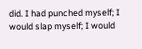did. I had punched myself; I would slap myself; I would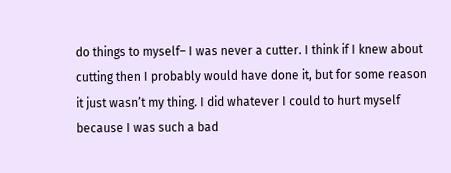do things to myself– I was never a cutter. I think if I knew about cutting then I probably would have done it, but for some reason it just wasn’t my thing. I did whatever I could to hurt myself because I was such a bad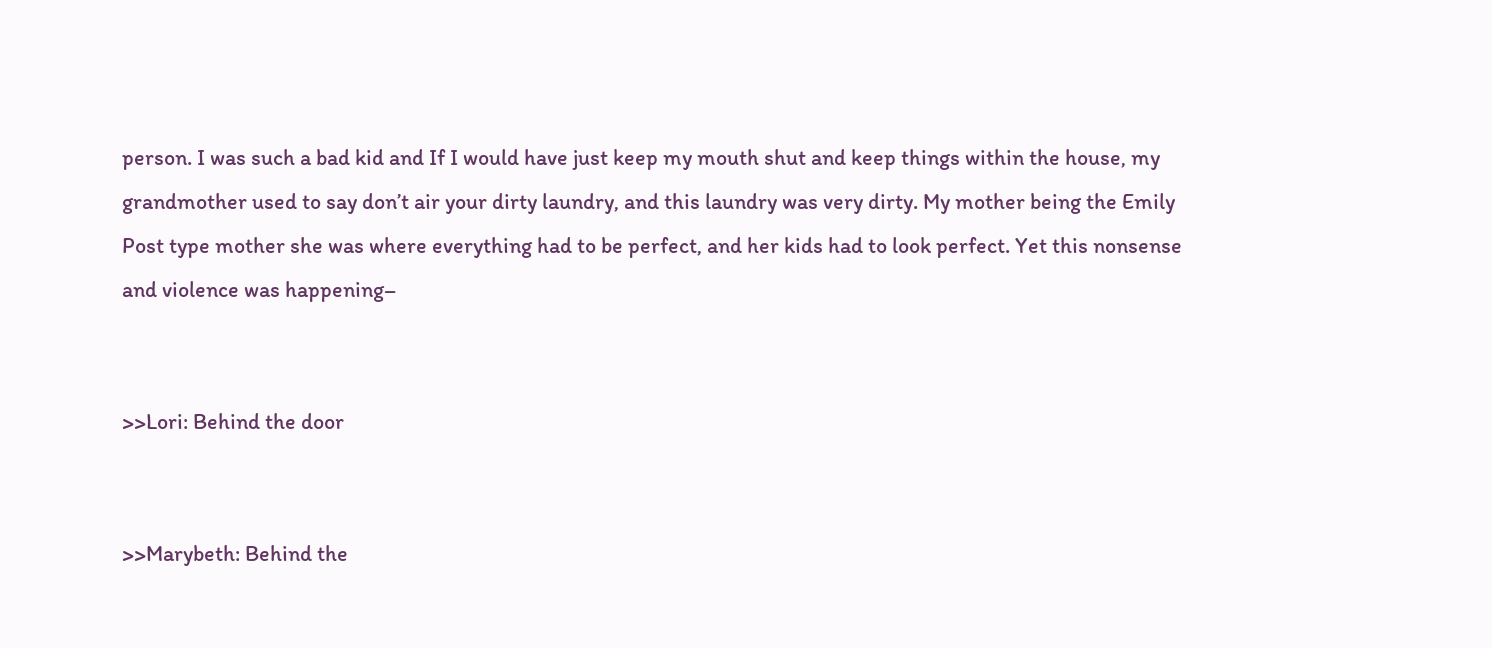person. I was such a bad kid and If I would have just keep my mouth shut and keep things within the house, my grandmother used to say don’t air your dirty laundry, and this laundry was very dirty. My mother being the Emily Post type mother she was where everything had to be perfect, and her kids had to look perfect. Yet this nonsense and violence was happening–


>>Lori: Behind the door


>>Marybeth: Behind the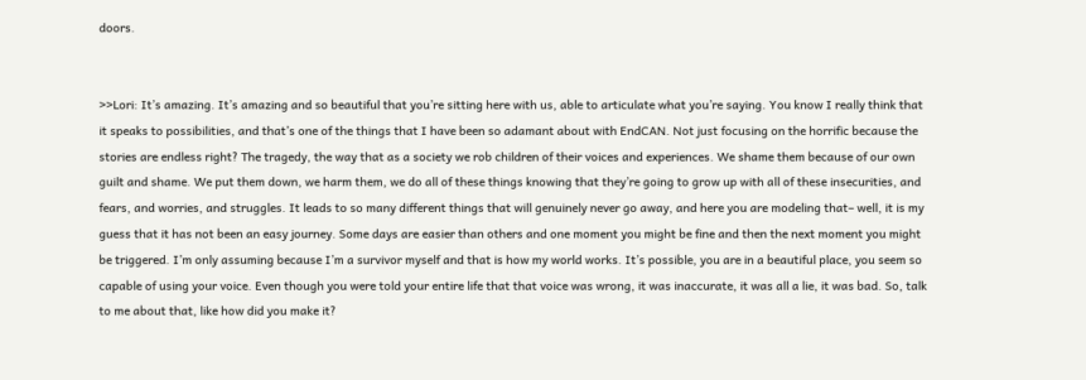doors.


>>Lori: It’s amazing. It’s amazing and so beautiful that you’re sitting here with us, able to articulate what you’re saying. You know I really think that it speaks to possibilities, and that’s one of the things that I have been so adamant about with EndCAN. Not just focusing on the horrific because the stories are endless right? The tragedy, the way that as a society we rob children of their voices and experiences. We shame them because of our own guilt and shame. We put them down, we harm them, we do all of these things knowing that they’re going to grow up with all of these insecurities, and fears, and worries, and struggles. It leads to so many different things that will genuinely never go away, and here you are modeling that– well, it is my guess that it has not been an easy journey. Some days are easier than others and one moment you might be fine and then the next moment you might be triggered. I’m only assuming because I’m a survivor myself and that is how my world works. It’s possible, you are in a beautiful place, you seem so capable of using your voice. Even though you were told your entire life that that voice was wrong, it was inaccurate, it was all a lie, it was bad. So, talk to me about that, like how did you make it?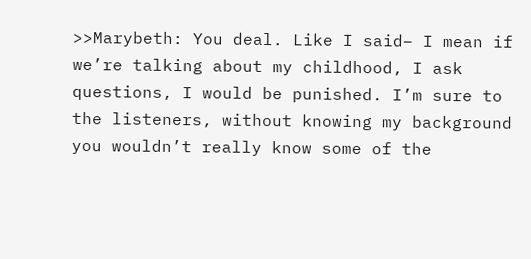>>Marybeth: You deal. Like I said– I mean if we’re talking about my childhood, I ask questions, I would be punished. I’m sure to the listeners, without knowing my background you wouldn’t really know some of the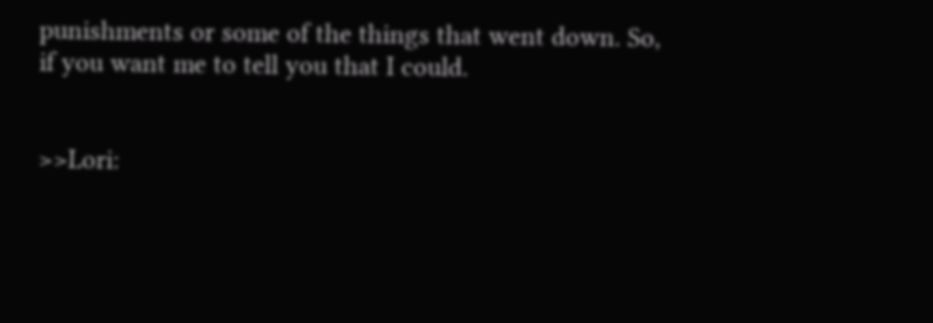punishments or some of the things that went down. So, if you want me to tell you that I could.


>>Lori: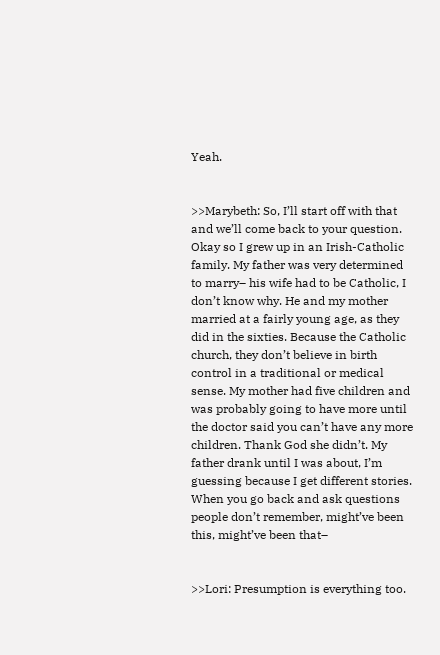Yeah.


>>Marybeth: So, I’ll start off with that and we’ll come back to your question. Okay so I grew up in an Irish-Catholic family. My father was very determined to marry– his wife had to be Catholic, I don’t know why. He and my mother married at a fairly young age, as they did in the sixties. Because the Catholic church, they don’t believe in birth control in a traditional or medical sense. My mother had five children and was probably going to have more until the doctor said you can’t have any more children. Thank God she didn’t. My father drank until I was about, I’m guessing because I get different stories. When you go back and ask questions people don’t remember, might’ve been this, might’ve been that–


>>Lori: Presumption is everything too.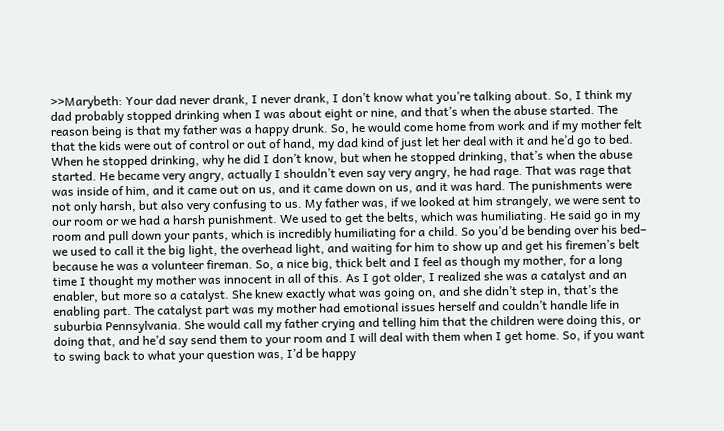>>Marybeth: Your dad never drank, I never drank, I don’t know what you’re talking about. So, I think my dad probably stopped drinking when I was about eight or nine, and that’s when the abuse started. The reason being is that my father was a happy drunk. So, he would come home from work and if my mother felt that the kids were out of control or out of hand, my dad kind of just let her deal with it and he’d go to bed. When he stopped drinking, why he did I don’t know, but when he stopped drinking, that’s when the abuse started. He became very angry, actually I shouldn’t even say very angry, he had rage. That was rage that was inside of him, and it came out on us, and it came down on us, and it was hard. The punishments were not only harsh, but also very confusing to us. My father was, if we looked at him strangely, we were sent to our room or we had a harsh punishment. We used to get the belts, which was humiliating. He said go in my room and pull down your pants, which is incredibly humiliating for a child. So you’d be bending over his bed– we used to call it the big light, the overhead light, and waiting for him to show up and get his firemen’s belt because he was a volunteer fireman. So, a nice big, thick belt and I feel as though my mother, for a long time I thought my mother was innocent in all of this. As I got older, I realized she was a catalyst and an enabler, but more so a catalyst. She knew exactly what was going on, and she didn’t step in, that’s the enabling part. The catalyst part was my mother had emotional issues herself and couldn’t handle life in suburbia Pennsylvania. She would call my father crying and telling him that the children were doing this, or doing that, and he’d say send them to your room and I will deal with them when I get home. So, if you want to swing back to what your question was, I’d be happy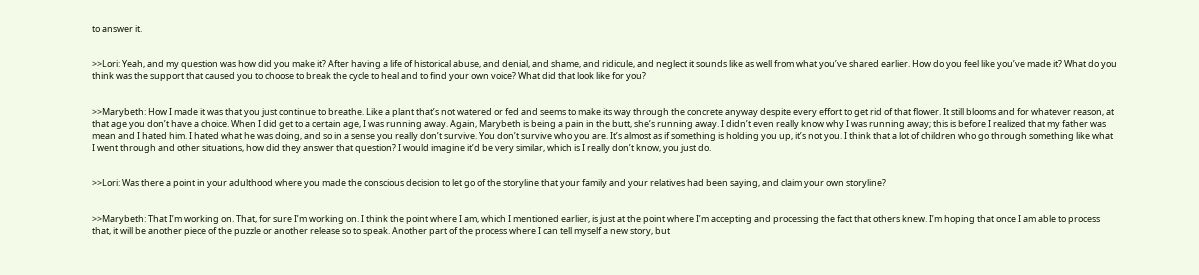to answer it.


>>Lori: Yeah, and my question was how did you make it? After having a life of historical abuse, and denial, and shame, and ridicule, and neglect it sounds like as well from what you’ve shared earlier. How do you feel like you’ve made it? What do you think was the support that caused you to choose to break the cycle to heal and to find your own voice? What did that look like for you?


>>Marybeth: How I made it was that you just continue to breathe. Like a plant that’s not watered or fed and seems to make its way through the concrete anyway despite every effort to get rid of that flower. It still blooms and for whatever reason, at that age you don’t have a choice. When I did get to a certain age, I was running away. Again, Marybeth is being a pain in the butt, she’s running away. I didn’t even really know why I was running away; this is before I realized that my father was mean and I hated him. I hated what he was doing, and so in a sense you really don’t survive. You don’t survive who you are. It’s almost as if something is holding you up, it’s not you. I think that a lot of children who go through something like what I went through and other situations, how did they answer that question? I would imagine it’d be very similar, which is I really don’t know, you just do.


>>Lori: Was there a point in your adulthood where you made the conscious decision to let go of the storyline that your family and your relatives had been saying, and claim your own storyline?


>>Marybeth: That I’m working on. That, for sure I’m working on. I think the point where I am, which I mentioned earlier, is just at the point where I’m accepting and processing the fact that others knew. I’m hoping that once I am able to process that, it will be another piece of the puzzle or another release so to speak. Another part of the process where I can tell myself a new story, but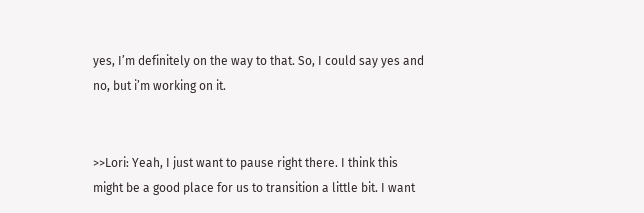yes, I’m definitely on the way to that. So, I could say yes and no, but i’m working on it.


>>Lori: Yeah, I just want to pause right there. I think this might be a good place for us to transition a little bit. I want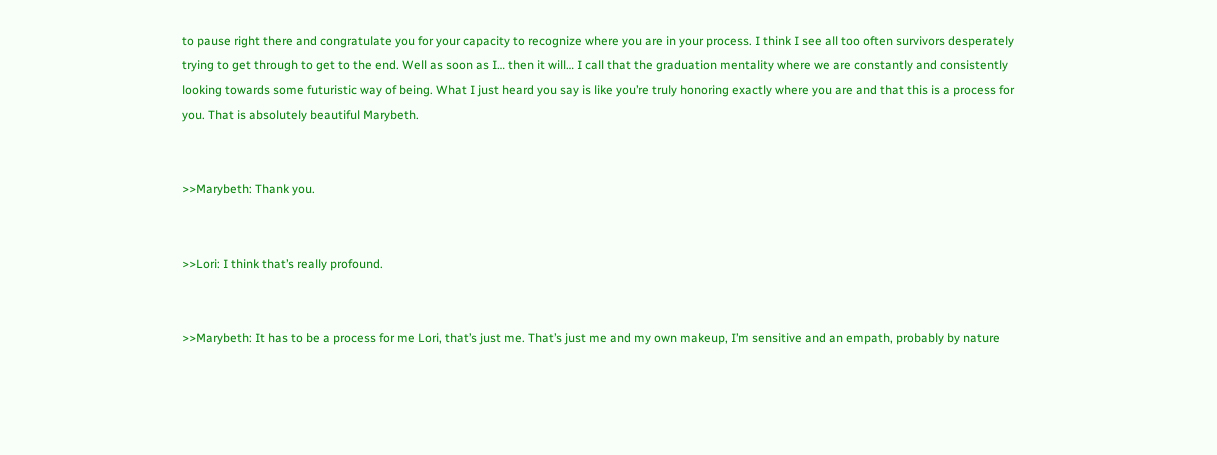to pause right there and congratulate you for your capacity to recognize where you are in your process. I think I see all too often survivors desperately trying to get through to get to the end. Well as soon as I… then it will… I call that the graduation mentality where we are constantly and consistently looking towards some futuristic way of being. What I just heard you say is like you’re truly honoring exactly where you are and that this is a process for you. That is absolutely beautiful Marybeth.


>>Marybeth: Thank you.


>>Lori: I think that’s really profound.


>>Marybeth: It has to be a process for me Lori, that’s just me. That’s just me and my own makeup, I’m sensitive and an empath, probably by nature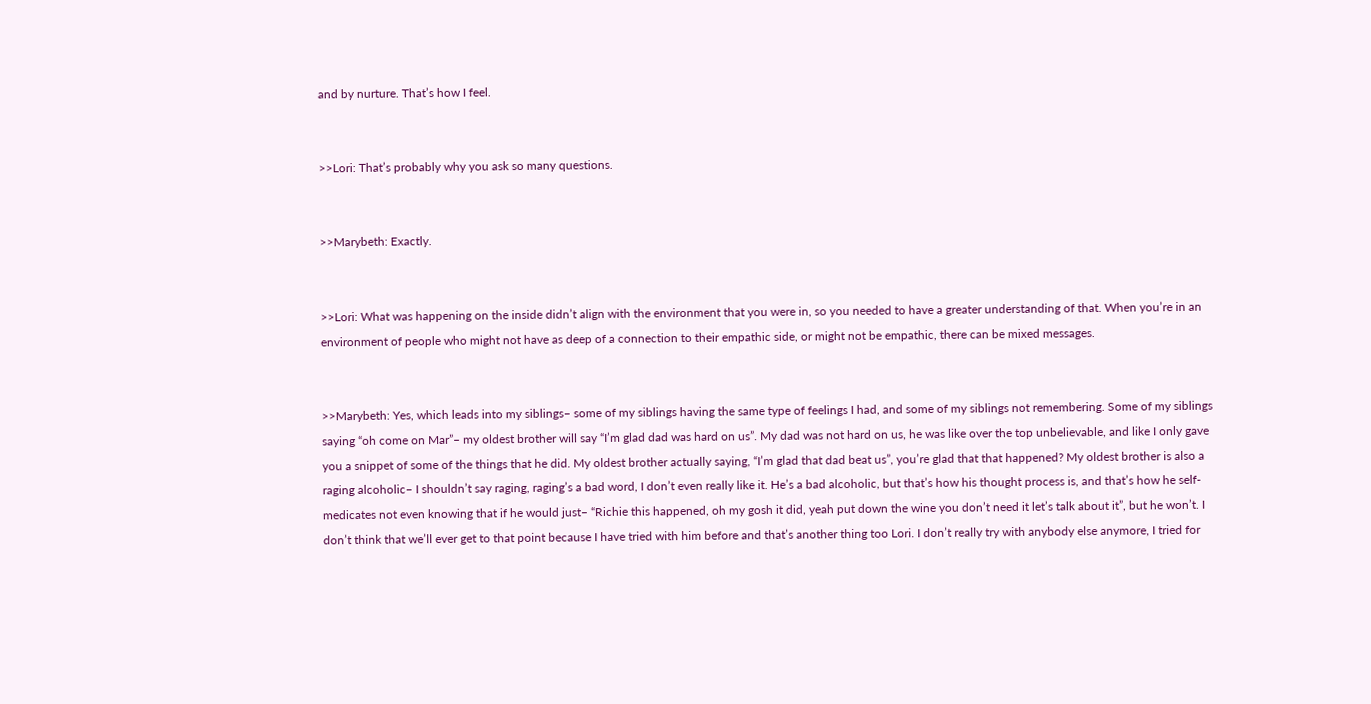and by nurture. That’s how I feel.


>>Lori: That’s probably why you ask so many questions.


>>Marybeth: Exactly.


>>Lori: What was happening on the inside didn’t align with the environment that you were in, so you needed to have a greater understanding of that. When you’re in an environment of people who might not have as deep of a connection to their empathic side, or might not be empathic, there can be mixed messages.


>>Marybeth: Yes, which leads into my siblings– some of my siblings having the same type of feelings I had, and some of my siblings not remembering. Some of my siblings saying “oh come on Mar”– my oldest brother will say “I’m glad dad was hard on us”. My dad was not hard on us, he was like over the top unbelievable, and like I only gave you a snippet of some of the things that he did. My oldest brother actually saying, “I’m glad that dad beat us”, you’re glad that that happened? My oldest brother is also a raging alcoholic– I shouldn’t say raging, raging’s a bad word, I don’t even really like it. He’s a bad alcoholic, but that’s how his thought process is, and that’s how he self-medicates not even knowing that if he would just– “Richie this happened, oh my gosh it did, yeah put down the wine you don’t need it let’s talk about it”, but he won’t. I don’t think that we’ll ever get to that point because I have tried with him before and that’s another thing too Lori. I don’t really try with anybody else anymore, I tried for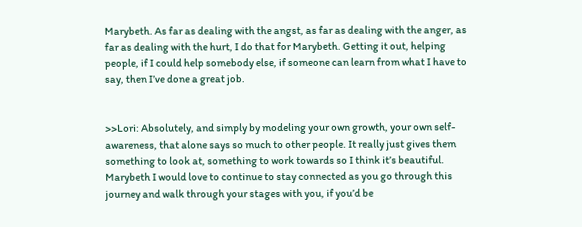Marybeth. As far as dealing with the angst, as far as dealing with the anger, as far as dealing with the hurt, I do that for Marybeth. Getting it out, helping people, if I could help somebody else, if someone can learn from what I have to say, then I’ve done a great job.


>>Lori: Absolutely, and simply by modeling your own growth, your own self-awareness, that alone says so much to other people. It really just gives them something to look at, something to work towards so I think it’s beautiful. Marybeth I would love to continue to stay connected as you go through this journey and walk through your stages with you, if you’d be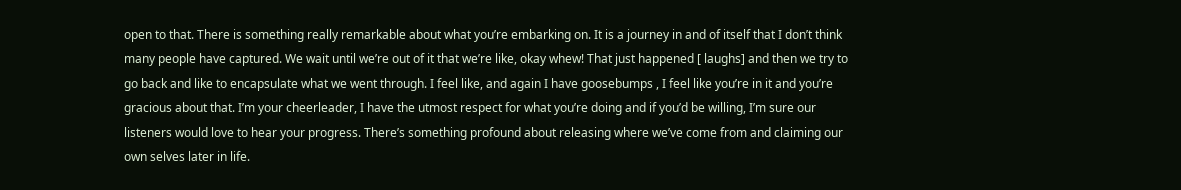open to that. There is something really remarkable about what you’re embarking on. It is a journey in and of itself that I don’t think many people have captured. We wait until we’re out of it that we’re like, okay whew! That just happened [ laughs] and then we try to go back and like to encapsulate what we went through. I feel like, and again I have goosebumps , I feel like you’re in it and you’re gracious about that. I’m your cheerleader, I have the utmost respect for what you’re doing and if you’d be willing, I’m sure our listeners would love to hear your progress. There’s something profound about releasing where we’ve come from and claiming our own selves later in life.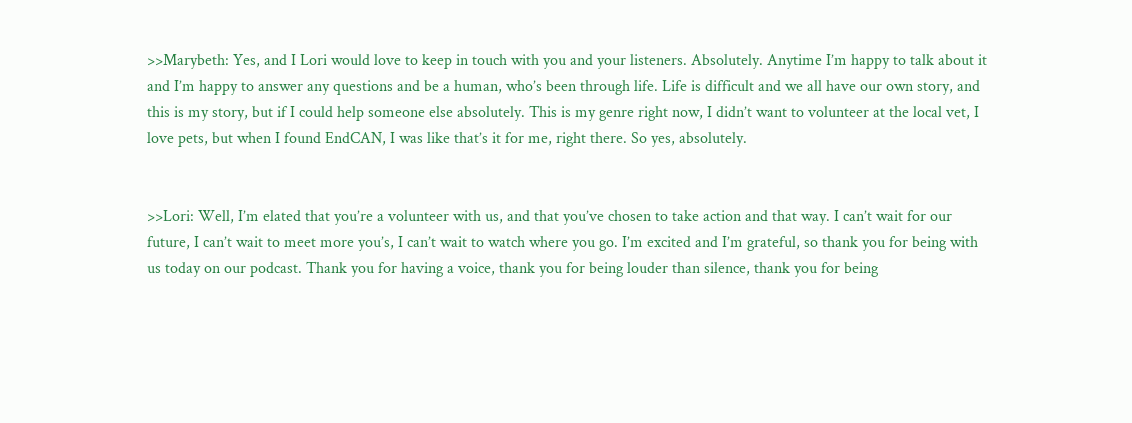>>Marybeth: Yes, and I Lori would love to keep in touch with you and your listeners. Absolutely. Anytime I’m happy to talk about it and I’m happy to answer any questions and be a human, who’s been through life. Life is difficult and we all have our own story, and this is my story, but if I could help someone else absolutely. This is my genre right now, I didn’t want to volunteer at the local vet, I love pets, but when I found EndCAN, I was like that’s it for me, right there. So yes, absolutely.


>>Lori: Well, I’m elated that you’re a volunteer with us, and that you’ve chosen to take action and that way. I can’t wait for our future, I can’t wait to meet more you’s, I can’t wait to watch where you go. I’m excited and I’m grateful, so thank you for being with us today on our podcast. Thank you for having a voice, thank you for being louder than silence, thank you for being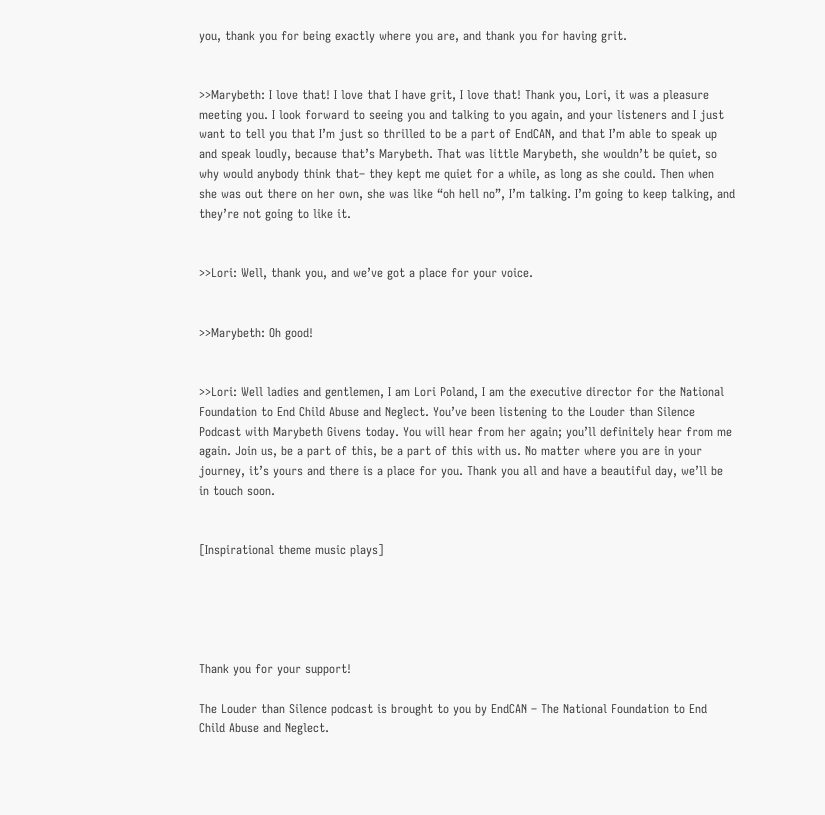you, thank you for being exactly where you are, and thank you for having grit.


>>Marybeth: I love that! I love that I have grit, I love that! Thank you, Lori, it was a pleasure meeting you. I look forward to seeing you and talking to you again, and your listeners and I just want to tell you that I’m just so thrilled to be a part of EndCAN, and that I’m able to speak up and speak loudly, because that’s Marybeth. That was little Marybeth, she wouldn’t be quiet, so why would anybody think that– they kept me quiet for a while, as long as she could. Then when she was out there on her own, she was like “oh hell no”, I’m talking. I’m going to keep talking, and they’re not going to like it.


>>Lori: Well, thank you, and we’ve got a place for your voice.


>>Marybeth: Oh good!


>>Lori: Well ladies and gentlemen, I am Lori Poland, I am the executive director for the National Foundation to End Child Abuse and Neglect. You’ve been listening to the Louder than Silence Podcast with Marybeth Givens today. You will hear from her again; you’ll definitely hear from me again. Join us, be a part of this, be a part of this with us. No matter where you are in your journey, it’s yours and there is a place for you. Thank you all and have a beautiful day, we’ll be in touch soon.


[Inspirational theme music plays]





Thank you for your support!

The Louder than Silence podcast is brought to you by EndCAN – The National Foundation to End Child Abuse and Neglect.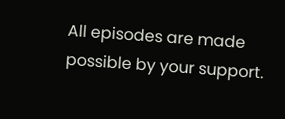All episodes are made possible by your support.